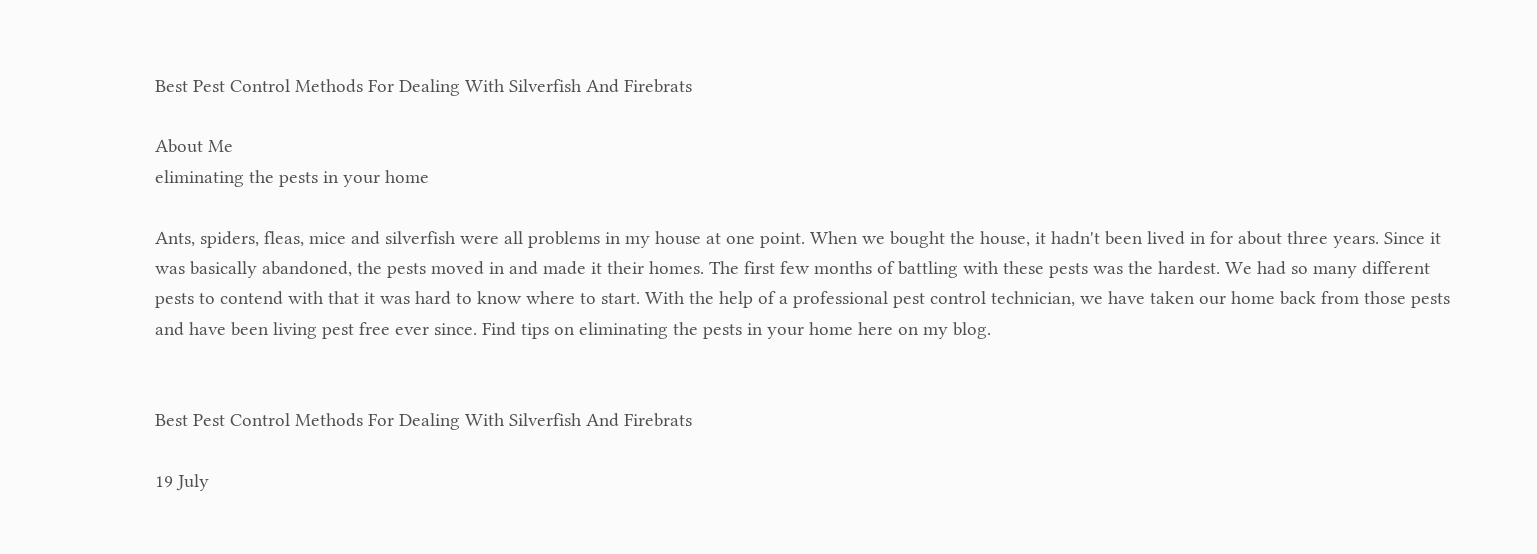Best Pest Control Methods For Dealing With Silverfish And Firebrats

About Me
eliminating the pests in your home

Ants, spiders, fleas, mice and silverfish were all problems in my house at one point. When we bought the house, it hadn't been lived in for about three years. Since it was basically abandoned, the pests moved in and made it their homes. The first few months of battling with these pests was the hardest. We had so many different pests to contend with that it was hard to know where to start. With the help of a professional pest control technician, we have taken our home back from those pests and have been living pest free ever since. Find tips on eliminating the pests in your home here on my blog.


Best Pest Control Methods For Dealing With Silverfish And Firebrats

19 July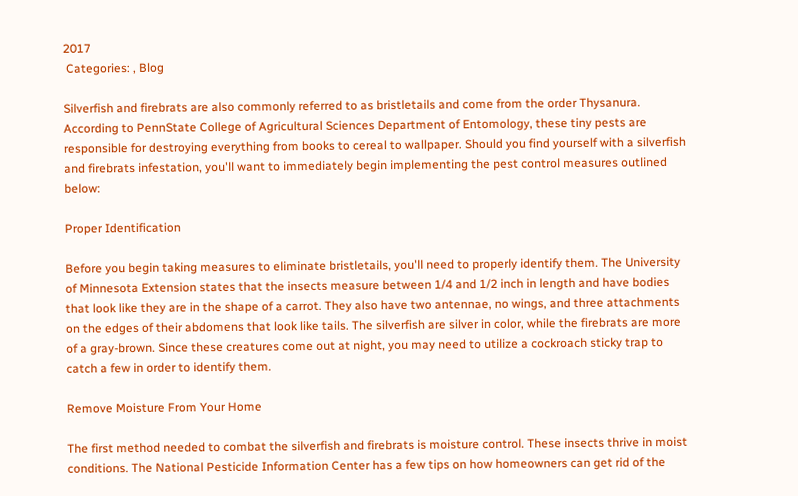2017
 Categories: , Blog

Silverfish and firebrats are also commonly referred to as bristletails and come from the order Thysanura. According to PennState College of Agricultural Sciences Department of Entomology, these tiny pests are responsible for destroying everything from books to cereal to wallpaper. Should you find yourself with a silverfish and firebrats infestation, you'll want to immediately begin implementing the pest control measures outlined below:

Proper Identification

Before you begin taking measures to eliminate bristletails, you'll need to properly identify them. The University of Minnesota Extension states that the insects measure between 1/4 and 1/2 inch in length and have bodies that look like they are in the shape of a carrot. They also have two antennae, no wings, and three attachments on the edges of their abdomens that look like tails. The silverfish are silver in color, while the firebrats are more of a gray-brown. Since these creatures come out at night, you may need to utilize a cockroach sticky trap to catch a few in order to identify them.

Remove Moisture From Your Home

The first method needed to combat the silverfish and firebrats is moisture control. These insects thrive in moist conditions. The National Pesticide Information Center has a few tips on how homeowners can get rid of the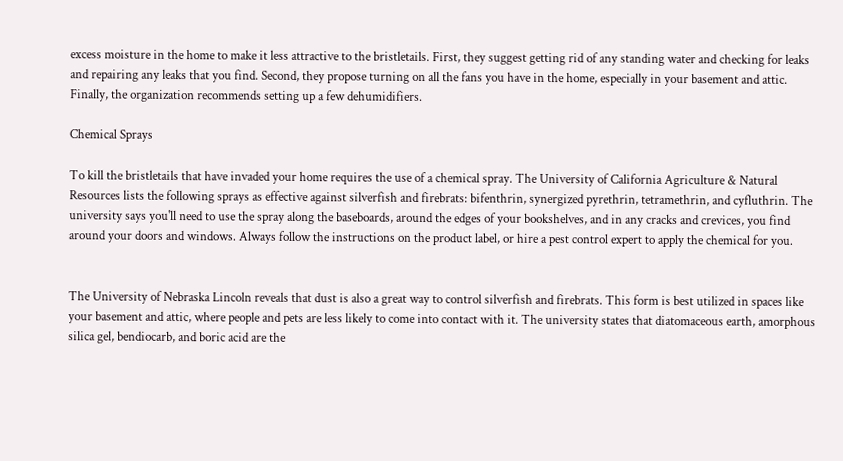excess moisture in the home to make it less attractive to the bristletails. First, they suggest getting rid of any standing water and checking for leaks and repairing any leaks that you find. Second, they propose turning on all the fans you have in the home, especially in your basement and attic. Finally, the organization recommends setting up a few dehumidifiers.

Chemical Sprays

To kill the bristletails that have invaded your home requires the use of a chemical spray. The University of California Agriculture & Natural Resources lists the following sprays as effective against silverfish and firebrats: bifenthrin, synergized pyrethrin, tetramethrin, and cyfluthrin. The university says you'll need to use the spray along the baseboards, around the edges of your bookshelves, and in any cracks and crevices, you find around your doors and windows. Always follow the instructions on the product label, or hire a pest control expert to apply the chemical for you.


The University of Nebraska Lincoln reveals that dust is also a great way to control silverfish and firebrats. This form is best utilized in spaces like your basement and attic, where people and pets are less likely to come into contact with it. The university states that diatomaceous earth, amorphous silica gel, bendiocarb, and boric acid are the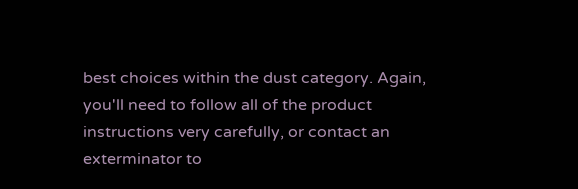best choices within the dust category. Again, you'll need to follow all of the product instructions very carefully, or contact an exterminator to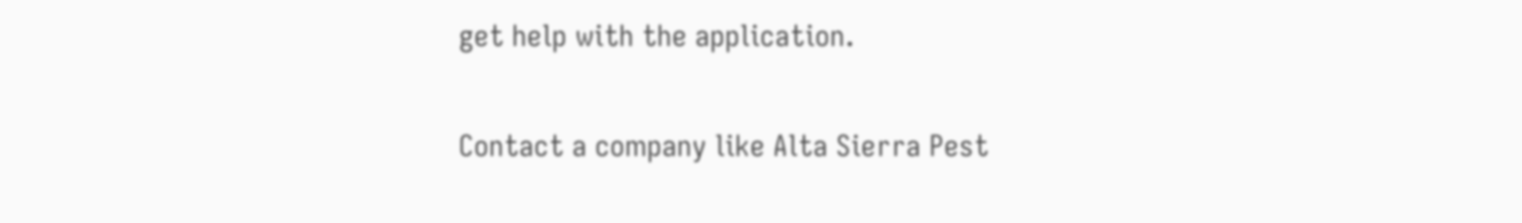get help with the application.

Contact a company like Alta Sierra Pest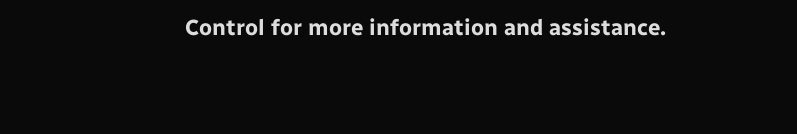Control for more information and assistance.